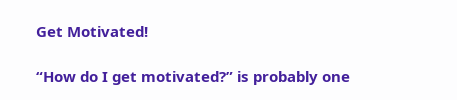Get Motivated!

“How do I get motivated?” is probably one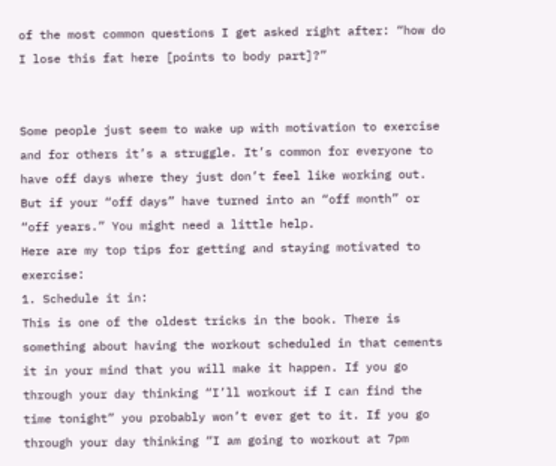of the most common questions I get asked right after: “how do I lose this fat here [points to body part]?”


Some people just seem to wake up with motivation to exercise and for others it’s a struggle. It’s common for everyone to have off days where they just don’t feel like working out. But if your “off days” have turned into an “off month” or “off years.” You might need a little help.
Here are my top tips for getting and staying motivated to exercise:
1. Schedule it in:
This is one of the oldest tricks in the book. There is something about having the workout scheduled in that cements it in your mind that you will make it happen. If you go through your day thinking “I’ll workout if I can find the time tonight” you probably won’t ever get to it. If you go through your day thinking “I am going to workout at 7pm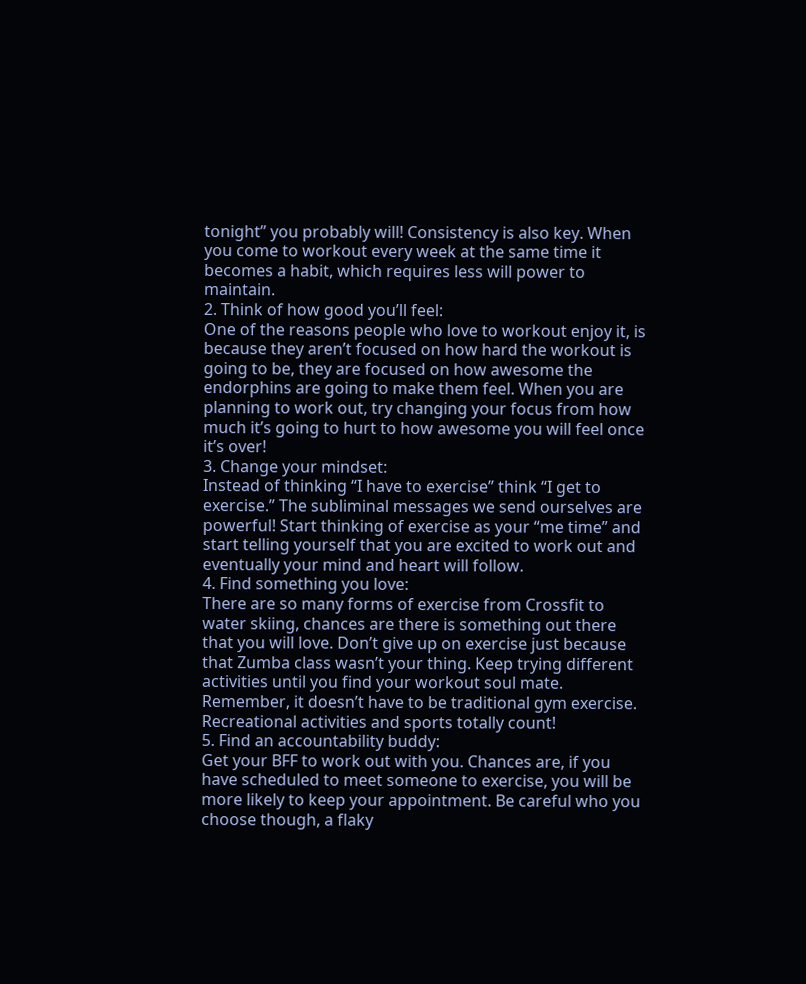tonight” you probably will! Consistency is also key. When you come to workout every week at the same time it becomes a habit, which requires less will power to maintain.
2. Think of how good you’ll feel:
One of the reasons people who love to workout enjoy it, is because they aren’t focused on how hard the workout is going to be, they are focused on how awesome the endorphins are going to make them feel. When you are planning to work out, try changing your focus from how much it’s going to hurt to how awesome you will feel once it’s over!
3. Change your mindset:
Instead of thinking “I have to exercise” think “I get to exercise.” The subliminal messages we send ourselves are powerful! Start thinking of exercise as your “me time” and start telling yourself that you are excited to work out and eventually your mind and heart will follow.
4. Find something you love:
There are so many forms of exercise from Crossfit to water skiing, chances are there is something out there that you will love. Don’t give up on exercise just because that Zumba class wasn’t your thing. Keep trying different activities until you find your workout soul mate. Remember, it doesn’t have to be traditional gym exercise. Recreational activities and sports totally count!
5. Find an accountability buddy:
Get your BFF to work out with you. Chances are, if you have scheduled to meet someone to exercise, you will be more likely to keep your appointment. Be careful who you choose though, a flaky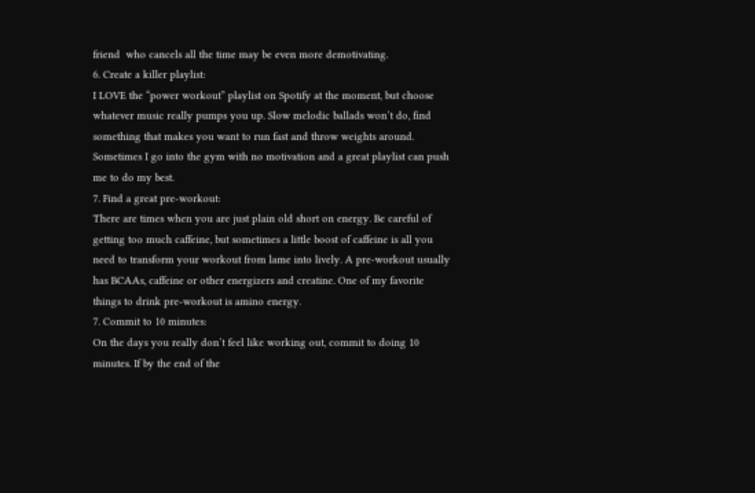friend  who cancels all the time may be even more demotivating.
6. Create a killer playlist:
I LOVE the “power workout” playlist on Spotify at the moment, but choose whatever music really pumps you up. Slow melodic ballads won’t do, find something that makes you want to run fast and throw weights around. Sometimes I go into the gym with no motivation and a great playlist can push me to do my best.
7. Find a great pre-workout:
There are times when you are just plain old short on energy. Be careful of getting too much caffeine, but sometimes a little boost of caffeine is all you need to transform your workout from lame into lively. A pre-workout usually has BCAAs, caffeine or other energizers and creatine. One of my favorite things to drink pre-workout is amino energy.
7. Commit to 10 minutes:
On the days you really don’t feel like working out, commit to doing 10 minutes. If by the end of the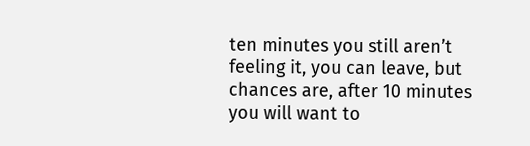ten minutes you still aren’t feeling it, you can leave, but chances are, after 10 minutes you will want to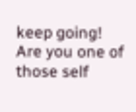keep going!
Are you one of those self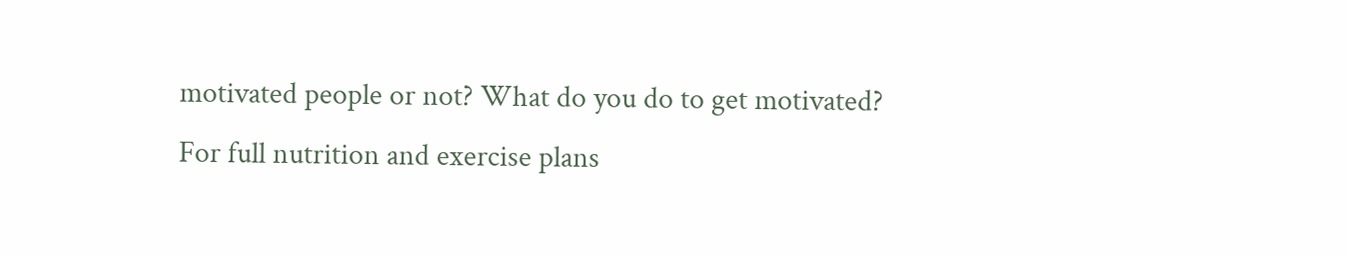motivated people or not? What do you do to get motivated?
For full nutrition and exercise plans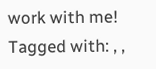work with me!
Tagged with: , ,